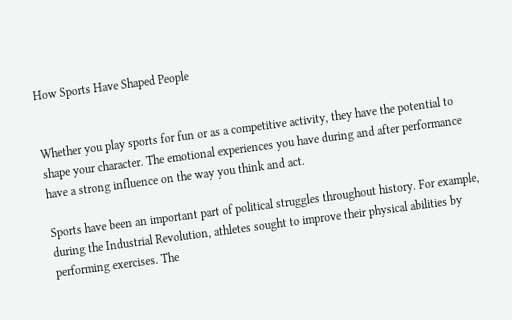How Sports Have Shaped People


Whether you play sports for fun or as a competitive activity, they have the potential to shape your character. The emotional experiences you have during and after performance have a strong influence on the way you think and act.

Sports have been an important part of political struggles throughout history. For example, during the Industrial Revolution, athletes sought to improve their physical abilities by performing exercises. The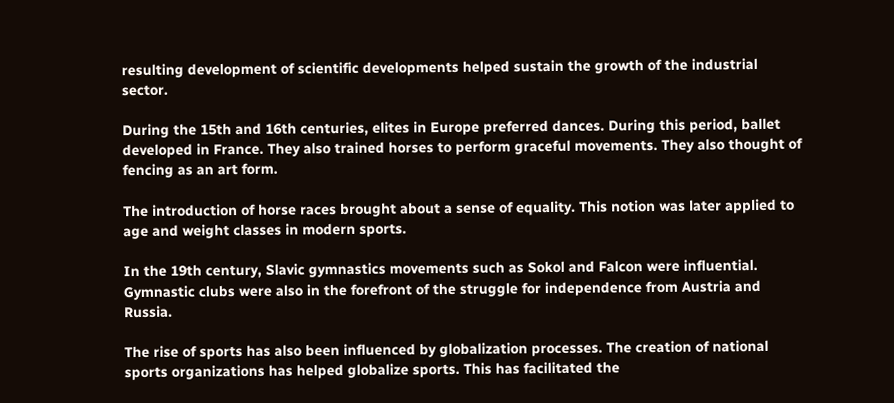resulting development of scientific developments helped sustain the growth of the industrial sector.

During the 15th and 16th centuries, elites in Europe preferred dances. During this period, ballet developed in France. They also trained horses to perform graceful movements. They also thought of fencing as an art form.

The introduction of horse races brought about a sense of equality. This notion was later applied to age and weight classes in modern sports.

In the 19th century, Slavic gymnastics movements such as Sokol and Falcon were influential. Gymnastic clubs were also in the forefront of the struggle for independence from Austria and Russia.

The rise of sports has also been influenced by globalization processes. The creation of national sports organizations has helped globalize sports. This has facilitated the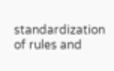standardization of rules and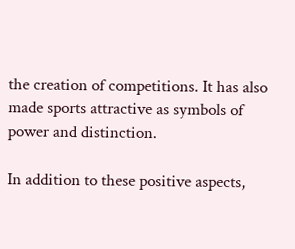the creation of competitions. It has also made sports attractive as symbols of power and distinction.

In addition to these positive aspects,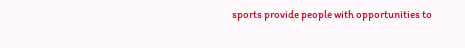sports provide people with opportunities to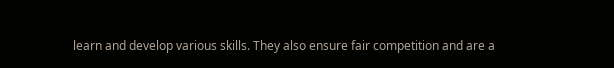learn and develop various skills. They also ensure fair competition and are a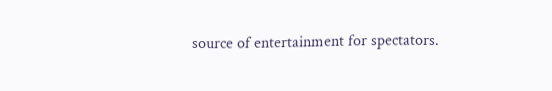source of entertainment for spectators.